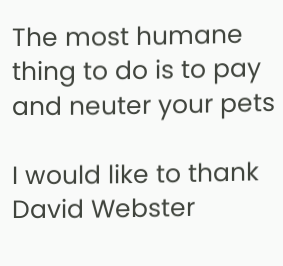The most humane thing to do is to pay and neuter your pets

I would like to thank David Webster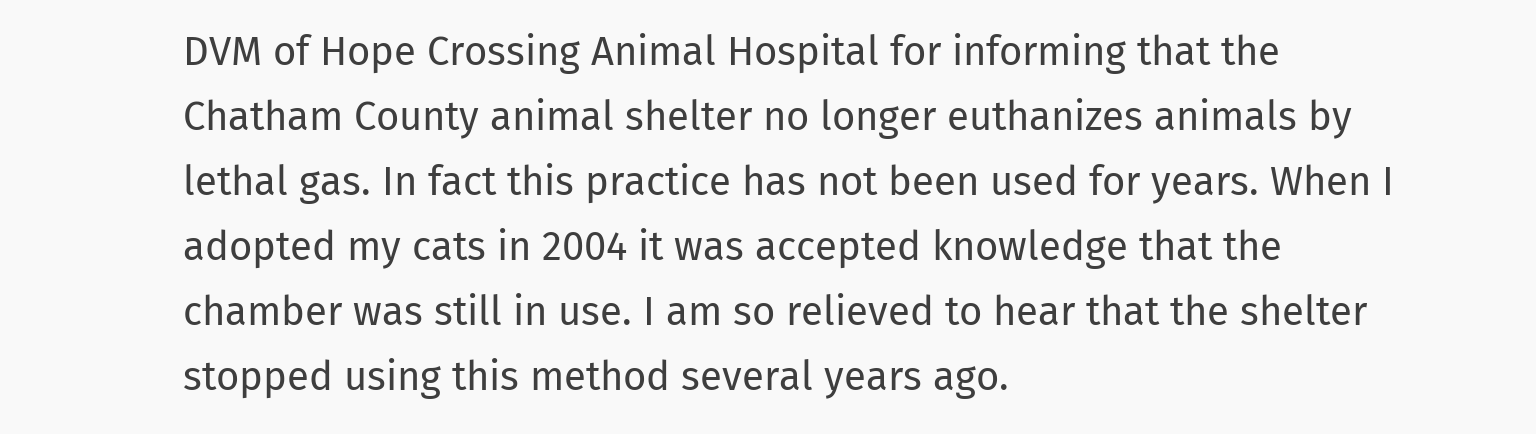DVM of Hope Crossing Animal Hospital for informing that the Chatham County animal shelter no longer euthanizes animals by lethal gas. In fact this practice has not been used for years. When I adopted my cats in 2004 it was accepted knowledge that the chamber was still in use. I am so relieved to hear that the shelter stopped using this method several years ago.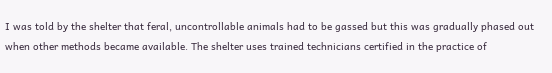I was told by the shelter that feral, uncontrollable animals had to be gassed but this was gradually phased out when other methods became available. The shelter uses trained technicians certified in the practice of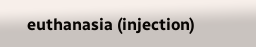euthanasia (injection)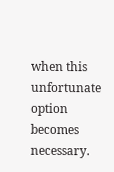when this unfortunate option becomes necessary.